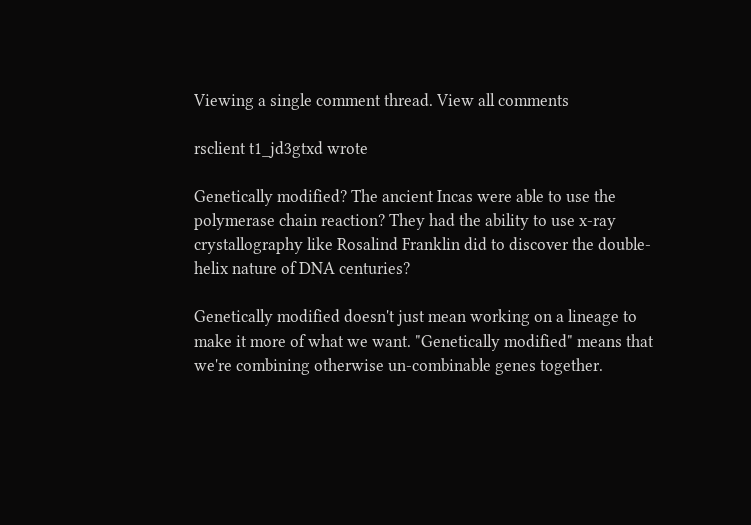Viewing a single comment thread. View all comments

rsclient t1_jd3gtxd wrote

Genetically modified? The ancient Incas were able to use the polymerase chain reaction? They had the ability to use x-ray crystallography like Rosalind Franklin did to discover the double-helix nature of DNA centuries?

Genetically modified doesn't just mean working on a lineage to make it more of what we want. "Genetically modified" means that we're combining otherwise un-combinable genes together.